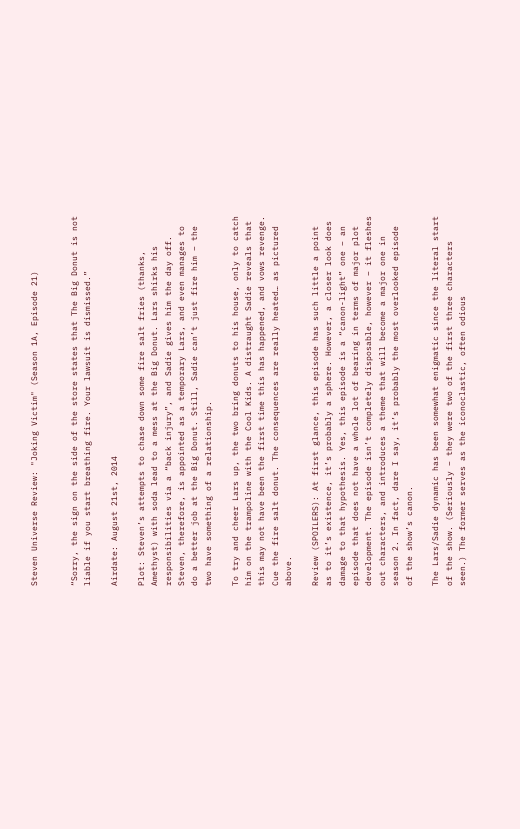Steven Universe Review: "Joking Victim" (Season 1A, Episode 21)


“Sorry, the sign on the side of the store states that The Big Donut is not liable if you start breathing fire. Your lawsuit is dismissed.”

Airdate: August 21st, 2014

Plot: Steven’s attempts to chase down some fire salt fries (thanks, Amethyst) with soda lead to a mess at the Big Donut. Lars shirks his responsibilities via a “back injury”, and Sadie gives him the day off. Steven, therefore, is appointed as a temporary Lars, and even manages to do a better job at the Big Donut. Still, Sadie can’t just fire him – the two have something of a relationship.

To try and cheer Lars up, the two bring donuts to his house, only to catch him on the trampoline with the Cool Kids. A distraught Sadie reveals that this may not have been the first time this has happened, and vows revenge. Cue the fire salt donut. The consequences are really heated… as pictured above.

Review (SPOILERS): At first glance, this episode has such little a point as to it’s existence, it’s probably a sphere. However, a closer look does damage to that hypothesis. Yes, this episode is a “canon-light” one – an episode that does not have a whole lot of bearing in terms of major plot development. The episode isn’t completely disposable, however – it fleshes out characters, and introduces a theme that will become a major one in season 2. In fact, dare I say, it’s probably the most overlooked episode of the show’s canon.

The Lars/Sadie dynamic has been somewhat enigmatic since the literal start of the show. (Seriously – they were two of the first three characters seen.) The former serves as the iconoclastic, often odious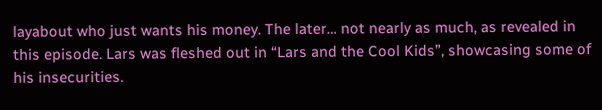layabout who just wants his money. The later… not nearly as much, as revealed in this episode. Lars was fleshed out in “Lars and the Cool Kids”, showcasing some of his insecurities.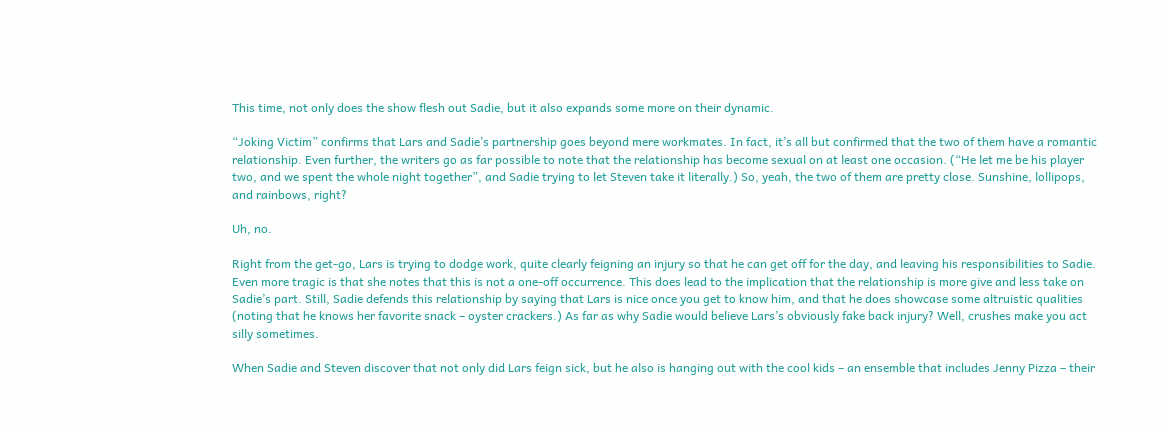This time, not only does the show flesh out Sadie, but it also expands some more on their dynamic.

“Joking Victim” confirms that Lars and Sadie’s partnership goes beyond mere workmates. In fact, it’s all but confirmed that the two of them have a romantic relationship. Even further, the writers go as far possible to note that the relationship has become sexual on at least one occasion. (“He let me be his player two, and we spent the whole night together”, and Sadie trying to let Steven take it literally.) So, yeah, the two of them are pretty close. Sunshine, lollipops, and rainbows, right?

Uh, no.

Right from the get-go, Lars is trying to dodge work, quite clearly feigning an injury so that he can get off for the day, and leaving his responsibilities to Sadie. Even more tragic is that she notes that this is not a one-off occurrence. This does lead to the implication that the relationship is more give and less take on Sadie’s part. Still, Sadie defends this relationship by saying that Lars is nice once you get to know him, and that he does showcase some altruistic qualities (noting that he knows her favorite snack – oyster crackers.) As far as why Sadie would believe Lars’s obviously fake back injury? Well, crushes make you act silly sometimes.

When Sadie and Steven discover that not only did Lars feign sick, but he also is hanging out with the cool kids – an ensemble that includes Jenny Pizza – their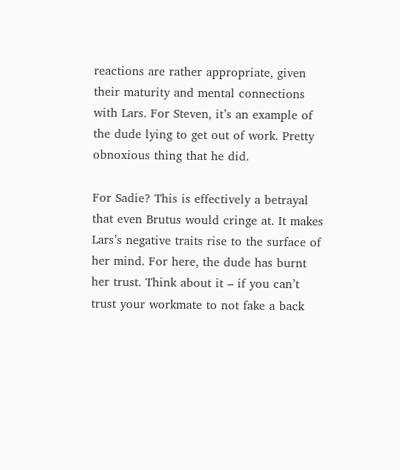reactions are rather appropriate, given their maturity and mental connections with Lars. For Steven, it’s an example of the dude lying to get out of work. Pretty obnoxious thing that he did.

For Sadie? This is effectively a betrayal that even Brutus would cringe at. It makes Lars’s negative traits rise to the surface of her mind. For here, the dude has burnt her trust. Think about it – if you can’t trust your workmate to not fake a back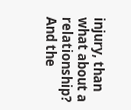injury, than what about a relationship? And the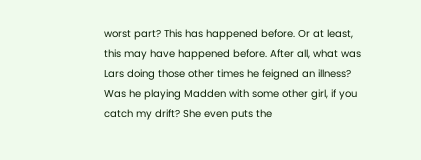worst part? This has happened before. Or at least, this may have happened before. After all, what was Lars doing those other times he feigned an illness? Was he playing Madden with some other girl, if you catch my drift? She even puts the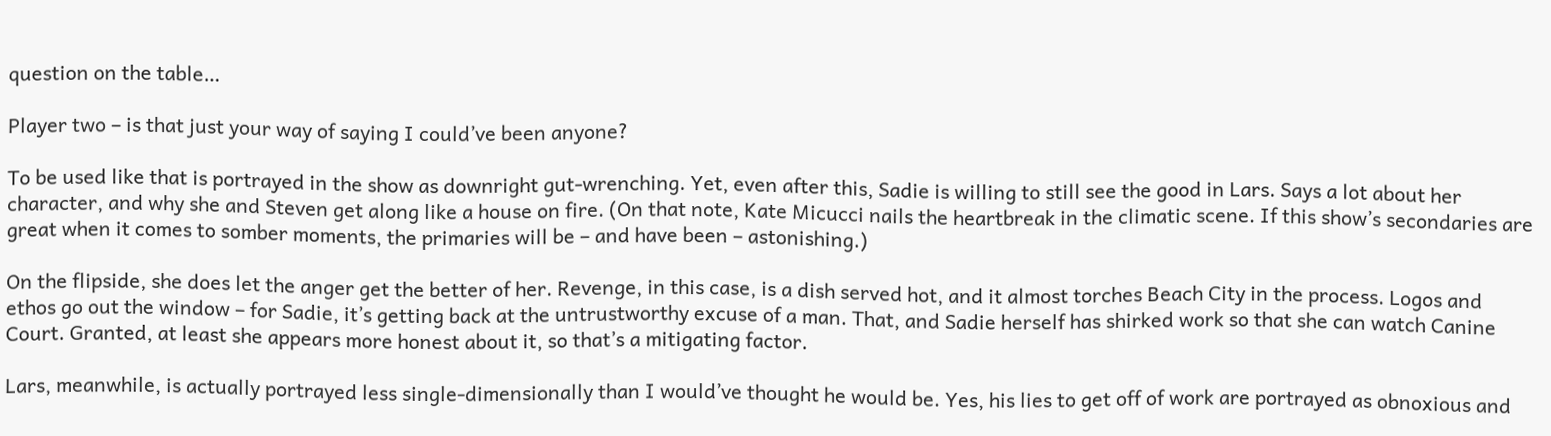question on the table…

Player two – is that just your way of saying I could’ve been anyone?

To be used like that is portrayed in the show as downright gut-wrenching. Yet, even after this, Sadie is willing to still see the good in Lars. Says a lot about her character, and why she and Steven get along like a house on fire. (On that note, Kate Micucci nails the heartbreak in the climatic scene. If this show’s secondaries are great when it comes to somber moments, the primaries will be – and have been – astonishing.)

On the flipside, she does let the anger get the better of her. Revenge, in this case, is a dish served hot, and it almost torches Beach City in the process. Logos and ethos go out the window – for Sadie, it’s getting back at the untrustworthy excuse of a man. That, and Sadie herself has shirked work so that she can watch Canine Court. Granted, at least she appears more honest about it, so that’s a mitigating factor.

Lars, meanwhile, is actually portrayed less single-dimensionally than I would’ve thought he would be. Yes, his lies to get off of work are portrayed as obnoxious and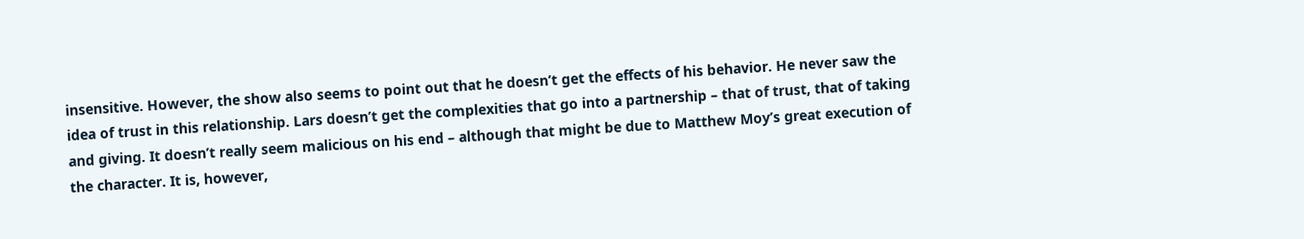insensitive. However, the show also seems to point out that he doesn’t get the effects of his behavior. He never saw the idea of trust in this relationship. Lars doesn’t get the complexities that go into a partnership – that of trust, that of taking and giving. It doesn’t really seem malicious on his end – although that might be due to Matthew Moy’s great execution of the character. It is, however,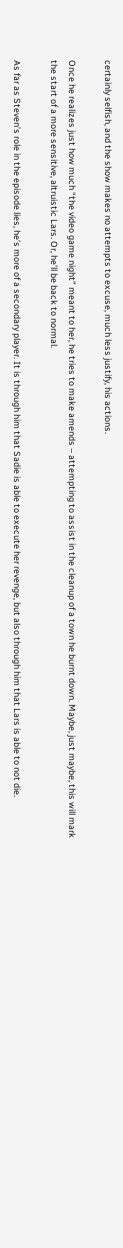certainly selfish, and the show makes no attempts to excuse, much less justify, his actions.

Once he realizes just how much “the video game night” meant to her, he tries to make amends – attempting to assist in the cleanup of a town he burnt down. Maybe, just maybe, this will mark the start of a more sensitive, altruistic Lars. Or, he’ll be back to normal.

As far as Steven’s role in the episode lies, he’s more of a secondary player. It is through him that Sadie is able to execute her revenge, but also through him that Lars is able to not die.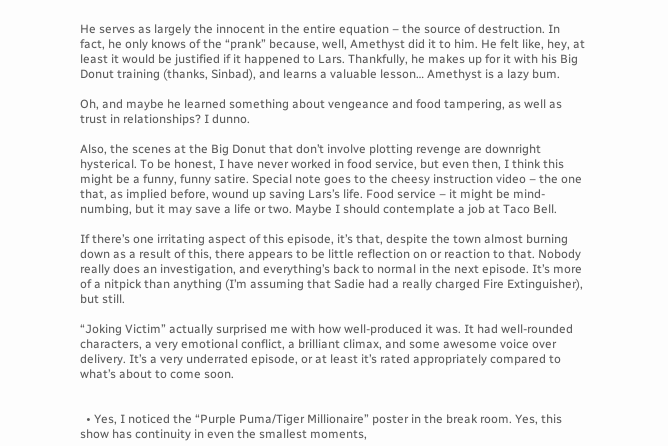He serves as largely the innocent in the entire equation – the source of destruction. In fact, he only knows of the “prank” because, well, Amethyst did it to him. He felt like, hey, at least it would be justified if it happened to Lars. Thankfully, he makes up for it with his Big Donut training (thanks, Sinbad), and learns a valuable lesson… Amethyst is a lazy bum.

Oh, and maybe he learned something about vengeance and food tampering, as well as trust in relationships? I dunno.

Also, the scenes at the Big Donut that don’t involve plotting revenge are downright hysterical. To be honest, I have never worked in food service, but even then, I think this might be a funny, funny satire. Special note goes to the cheesy instruction video – the one that, as implied before, wound up saving Lars’s life. Food service – it might be mind-numbing, but it may save a life or two. Maybe I should contemplate a job at Taco Bell.

If there’s one irritating aspect of this episode, it’s that, despite the town almost burning down as a result of this, there appears to be little reflection on or reaction to that. Nobody really does an investigation, and everything’s back to normal in the next episode. It’s more of a nitpick than anything (I’m assuming that Sadie had a really charged Fire Extinguisher), but still.

“Joking Victim” actually surprised me with how well-produced it was. It had well-rounded characters, a very emotional conflict, a brilliant climax, and some awesome voice over delivery. It’s a very underrated episode, or at least it’s rated appropriately compared to what’s about to come soon.


  • Yes, I noticed the “Purple Puma/Tiger Millionaire” poster in the break room. Yes, this show has continuity in even the smallest moments,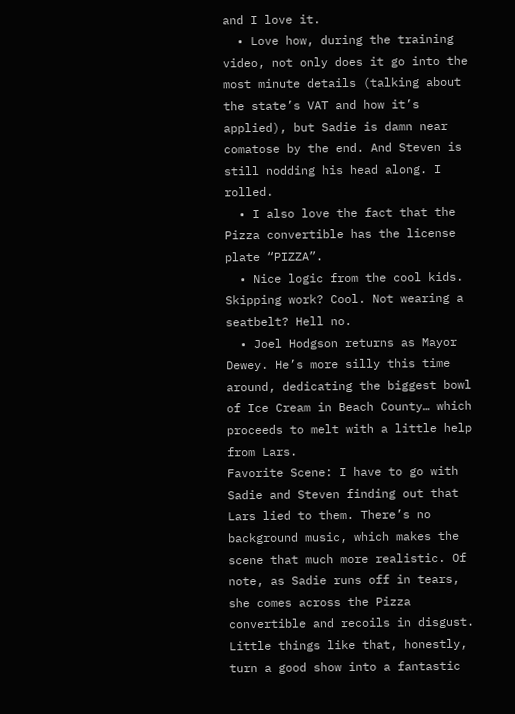and I love it.
  • Love how, during the training video, not only does it go into the most minute details (talking about the state’s VAT and how it’s applied), but Sadie is damn near comatose by the end. And Steven is still nodding his head along. I rolled.
  • I also love the fact that the Pizza convertible has the license plate “PIZZA”.
  • Nice logic from the cool kids. Skipping work? Cool. Not wearing a seatbelt? Hell no.
  • Joel Hodgson returns as Mayor Dewey. He’s more silly this time around, dedicating the biggest bowl of Ice Cream in Beach County… which proceeds to melt with a little help from Lars.
Favorite Scene: I have to go with Sadie and Steven finding out that Lars lied to them. There’s no background music, which makes the scene that much more realistic. Of note, as Sadie runs off in tears, she comes across the Pizza convertible and recoils in disgust. Little things like that, honestly, turn a good show into a fantastic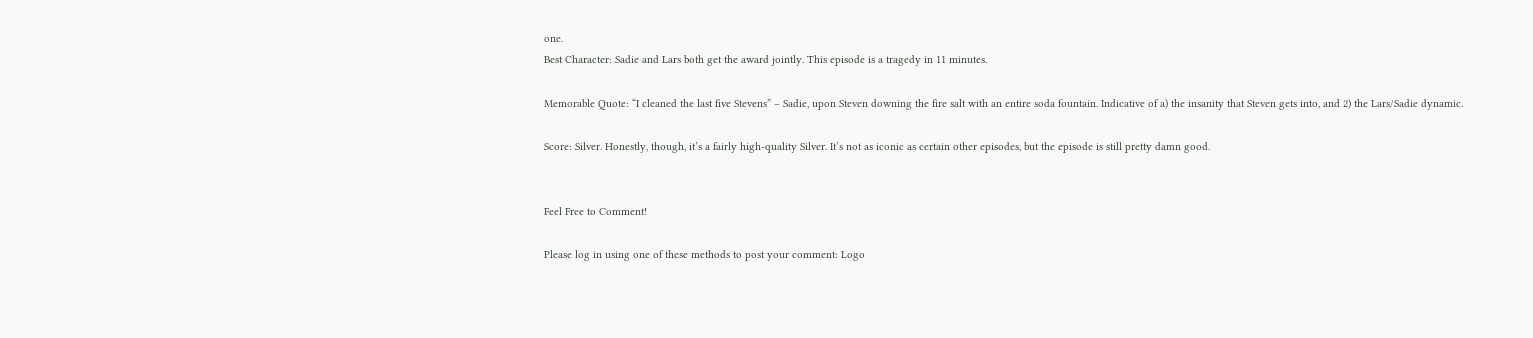one.
Best Character: Sadie and Lars both get the award jointly. This episode is a tragedy in 11 minutes.

Memorable Quote: “I cleaned the last five Stevens” – Sadie, upon Steven downing the fire salt with an entire soda fountain. Indicative of a) the insanity that Steven gets into, and 2) the Lars/Sadie dynamic.

Score: Silver. Honestly, though, it’s a fairly high-quality Silver. It’s not as iconic as certain other episodes, but the episode is still pretty damn good.


Feel Free to Comment!

Please log in using one of these methods to post your comment: Logo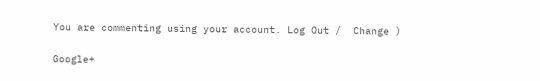You are commenting using your account. Log Out /  Change )

Google+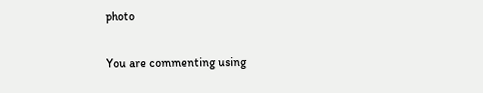photo

You are commenting using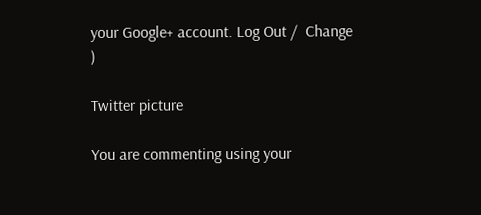your Google+ account. Log Out /  Change )

Twitter picture

You are commenting using your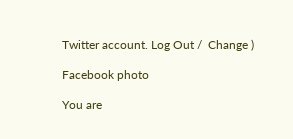Twitter account. Log Out /  Change )

Facebook photo

You are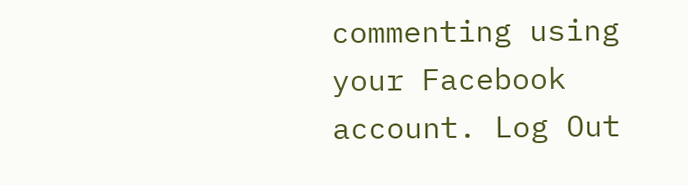commenting using your Facebook account. Log Out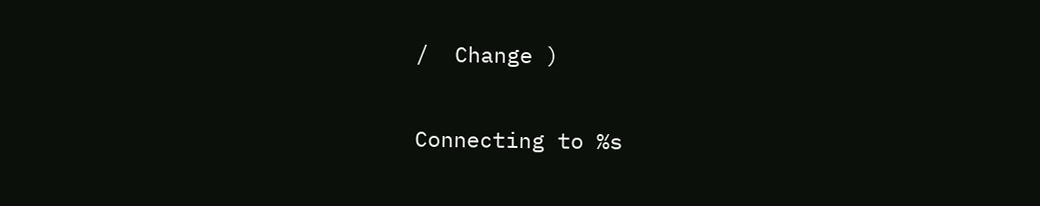/  Change )


Connecting to %s